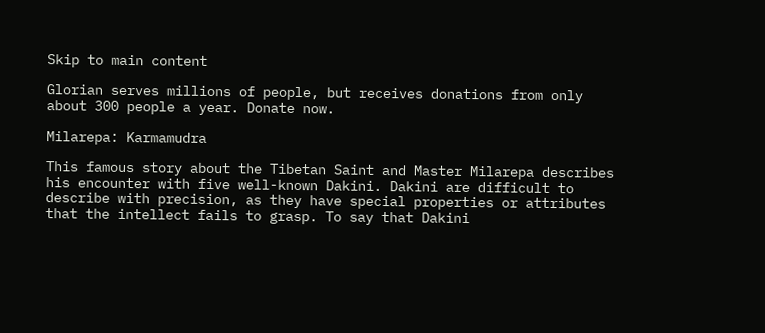Skip to main content

Glorian serves millions of people, but receives donations from only about 300 people a year. Donate now.

Milarepa: Karmamudra

This famous story about the Tibetan Saint and Master Milarepa describes his encounter with five well-known Dakini. Dakini are difficult to describe with precision, as they have special properties or attributes that the intellect fails to grasp. To say that Dakini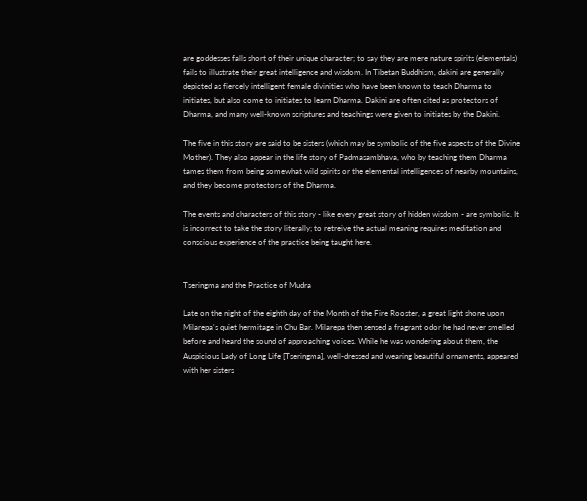are goddesses falls short of their unique character; to say they are mere nature spirits (elementals) fails to illustrate their great intelligence and wisdom. In Tibetan Buddhism, dakini are generally depicted as fiercely intelligent female divinities who have been known to teach Dharma to initiates, but also come to initiates to learn Dharma. Dakini are often cited as protectors of Dharma, and many well-known scriptures and teachings were given to initiates by the Dakini.

The five in this story are said to be sisters (which may be symbolic of the five aspects of the Divine Mother). They also appear in the life story of Padmasambhava, who by teaching them Dharma tames them from being somewhat wild spirits or the elemental intelligences of nearby mountains, and they become protectors of the Dharma.

The events and characters of this story - like every great story of hidden wisdom - are symbolic. It is incorrect to take the story literally; to retreive the actual meaning requires meditation and conscious experience of the practice being taught here.


Tseringma and the Practice of Mudra

Late on the night of the eighth day of the Month of the Fire Rooster, a great light shone upon Milarepa's quiet hermitage in Chu Bar. Milarepa then sensed a fragrant odor he had never smelled before and heard the sound of approaching voices. While he was wondering about them, the Auspicious Lady of Long Life [Tseringma], well-dressed and wearing beautiful ornaments, appeared with her sisters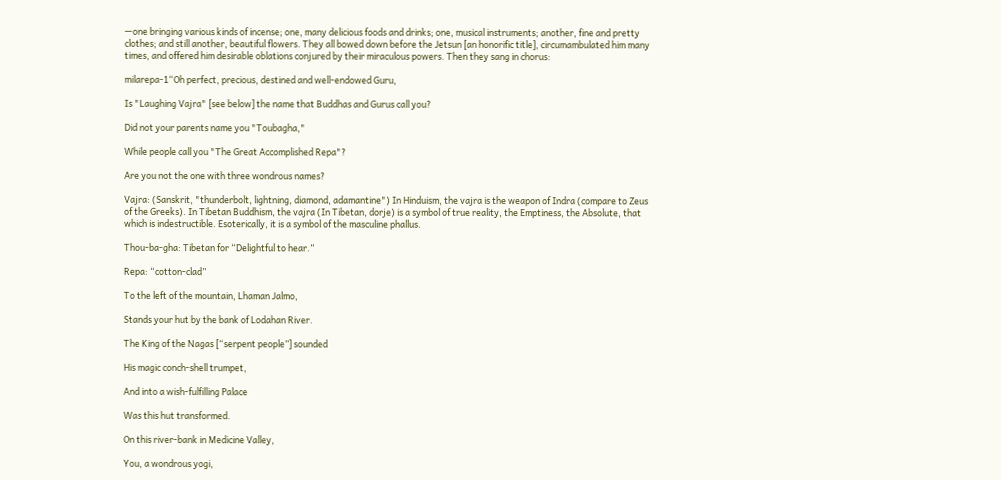—one bringing various kinds of incense; one, many delicious foods and drinks; one, musical instruments; another, fine and pretty clothes; and still another, beautiful flowers. They all bowed down before the Jetsun [an honorific title], circumambulated him many times, and offered him desirable oblations conjured by their miraculous powers. Then they sang in chorus:

milarepa-1“Oh perfect, precious, destined and well-endowed Guru,

Is "Laughing Vajra" [see below] the name that Buddhas and Gurus call you?

Did not your parents name you "Toubagha,"

While people call you "The Great Accomplished Repa"?

Are you not the one with three wondrous names?

Vajra: (Sanskrit, "thunderbolt, lightning, diamond, adamantine") In Hinduism, the vajra is the weapon of Indra (compare to Zeus of the Greeks). In Tibetan Buddhism, the vajra (In Tibetan, dorje) is a symbol of true reality, the Emptiness, the Absolute, that which is indestructible. Esoterically, it is a symbol of the masculine phallus.

Thou-ba-gha: Tibetan for “Delightful to hear.”

Repa: “cotton-clad”

To the left of the mountain, Lhaman Jalmo,

Stands your hut by the bank of Lodahan River.

The King of the Nagas [“serpent people”] sounded

His magic conch-shell trumpet,

And into a wish-fulfilling Palace

Was this hut transformed.

On this river-bank in Medicine Valley,

You, a wondrous yogi,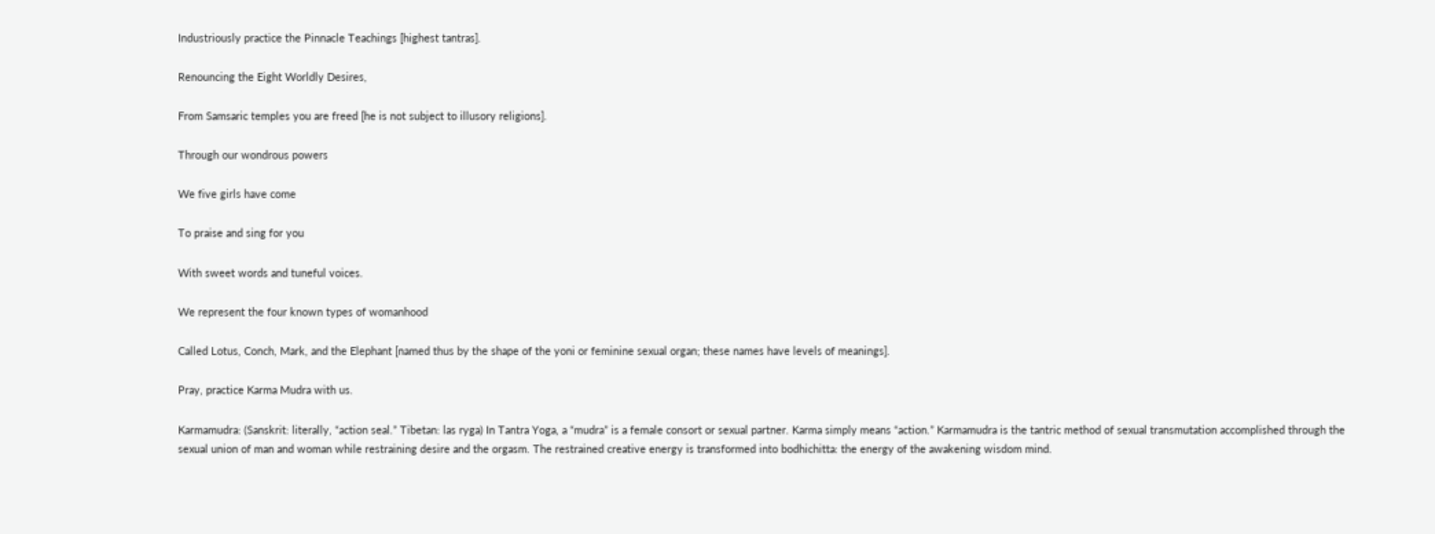Industriously practice the Pinnacle Teachings [highest tantras].

Renouncing the Eight Worldly Desires,

From Samsaric temples you are freed [he is not subject to illusory religions].

Through our wondrous powers

We five girls have come

To praise and sing for you

With sweet words and tuneful voices.

We represent the four known types of womanhood

Called Lotus, Conch, Mark, and the Elephant [named thus by the shape of the yoni or feminine sexual organ; these names have levels of meanings].

Pray, practice Karma Mudra with us.

Karmamudra: (Sanskrit: literally, “action seal.” Tibetan: las ryga) In Tantra Yoga, a “mudra” is a female consort or sexual partner. Karma simply means “action.” Karmamudra is the tantric method of sexual transmutation accomplished through the sexual union of man and woman while restraining desire and the orgasm. The restrained creative energy is transformed into bodhichitta: the energy of the awakening wisdom mind.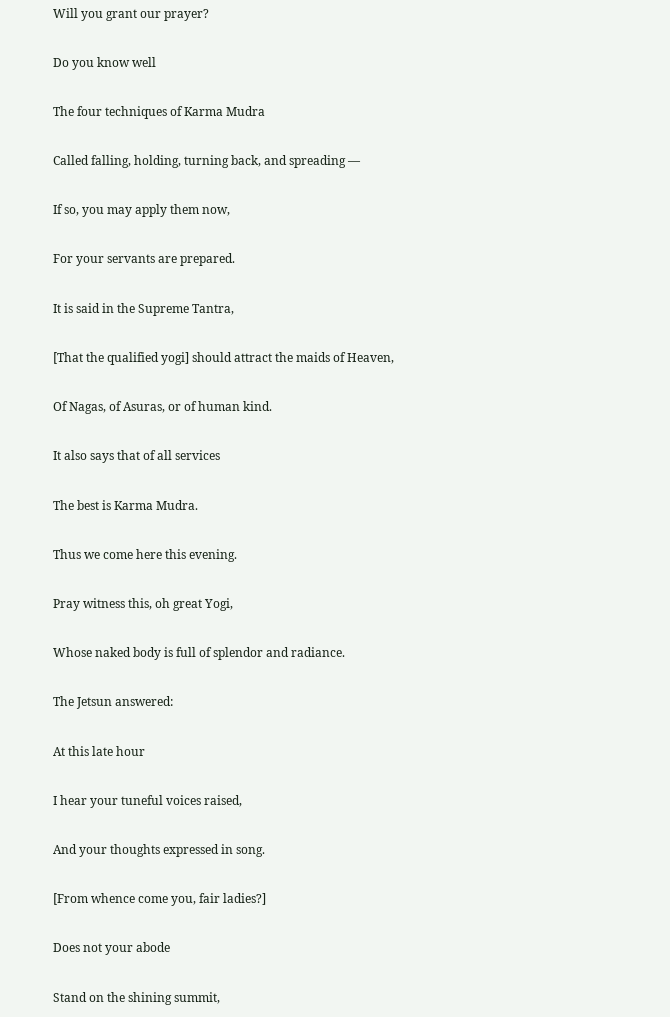Will you grant our prayer?

Do you know well

The four techniques of Karma Mudra

Called falling, holding, turning back, and spreading —

If so, you may apply them now,

For your servants are prepared.

It is said in the Supreme Tantra,

[That the qualified yogi] should attract the maids of Heaven,

Of Nagas, of Asuras, or of human kind.

It also says that of all services

The best is Karma Mudra.

Thus we come here this evening.

Pray witness this, oh great Yogi,

Whose naked body is full of splendor and radiance.

The Jetsun answered:

At this late hour

I hear your tuneful voices raised,

And your thoughts expressed in song.

[From whence come you, fair ladies?]

Does not your abode

Stand on the shining summit,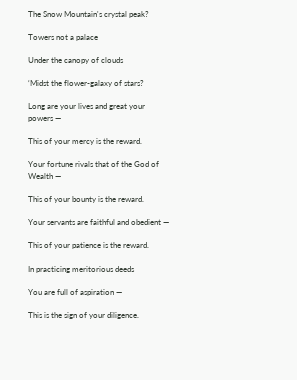The Snow Mountain's crystal peak?

Towers not a palace

Under the canopy of clouds

‘Midst the flower-galaxy of stars?

Long are your lives and great your powers —

This of your mercy is the reward.

Your fortune rivals that of the God of Wealth —

This of your bounty is the reward.

Your servants are faithful and obedient —

This of your patience is the reward.

In practicing meritorious deeds

You are full of aspiration —

This is the sign of your diligence.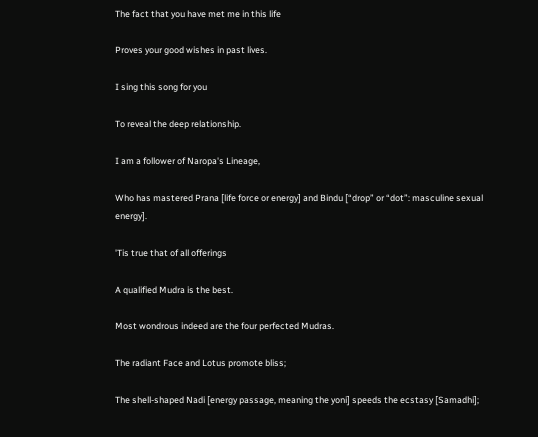The fact that you have met me in this life

Proves your good wishes in past lives.

I sing this song for you

To reveal the deep relationship.

I am a follower of Naropa's Lineage,

Who has mastered Prana [life force or energy] and Bindu [“drop” or “dot”: masculine sexual energy].

'Tis true that of all offerings

A qualified Mudra is the best.

Most wondrous indeed are the four perfected Mudras.

The radiant Face and Lotus promote bliss;

The shell-shaped Nadi [energy passage, meaning the yoni] speeds the ecstasy [Samadhi];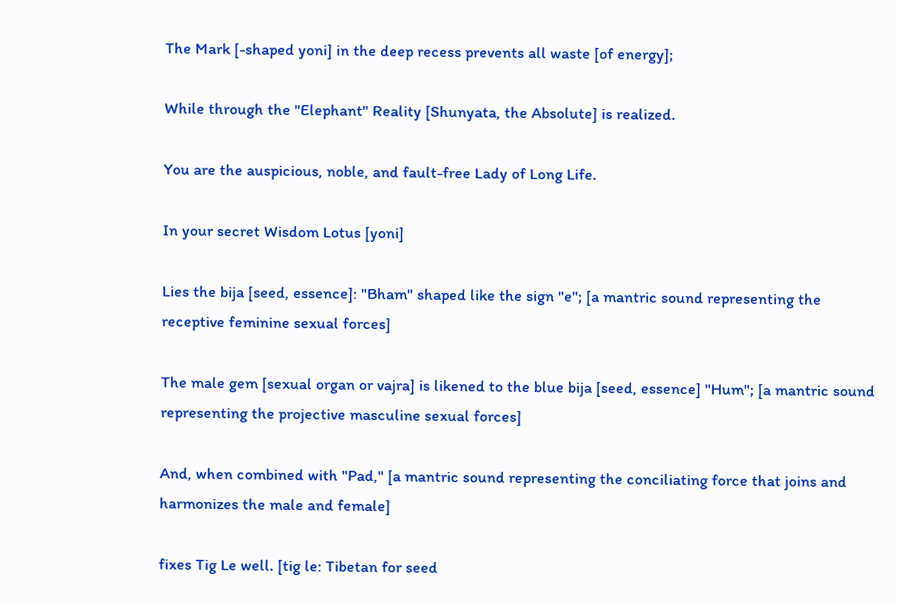The Mark [-shaped yoni] in the deep recess prevents all waste [of energy];

While through the "Elephant" Reality [Shunyata, the Absolute] is realized.

You are the auspicious, noble, and fault-free Lady of Long Life.

In your secret Wisdom Lotus [yoni]

Lies the bija [seed, essence]: "Bham" shaped like the sign "e"; [a mantric sound representing the receptive feminine sexual forces]

The male gem [sexual organ or vajra] is likened to the blue bija [seed, essence] "Hum"; [a mantric sound representing the projective masculine sexual forces]

And, when combined with "Pad," [a mantric sound representing the conciliating force that joins and harmonizes the male and female]

fixes Tig Le well. [tig le: Tibetan for seed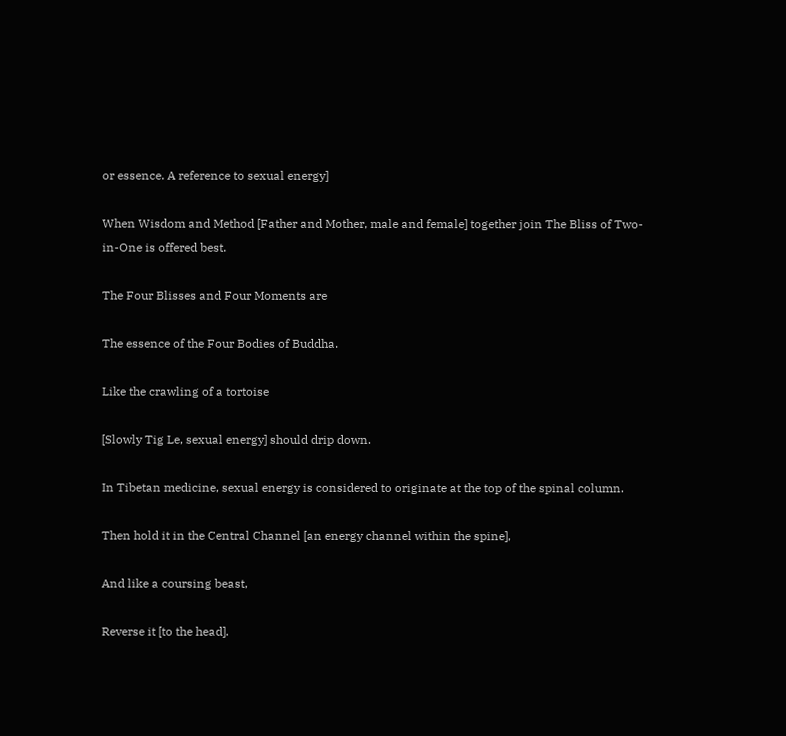or essence. A reference to sexual energy]

When Wisdom and Method [Father and Mother, male and female] together join The Bliss of Two-in-One is offered best.

The Four Blisses and Four Moments are

The essence of the Four Bodies of Buddha.

Like the crawling of a tortoise

[Slowly Tig Le, sexual energy] should drip down.

In Tibetan medicine, sexual energy is considered to originate at the top of the spinal column.

Then hold it in the Central Channel [an energy channel within the spine],

And like a coursing beast,

Reverse it [to the head].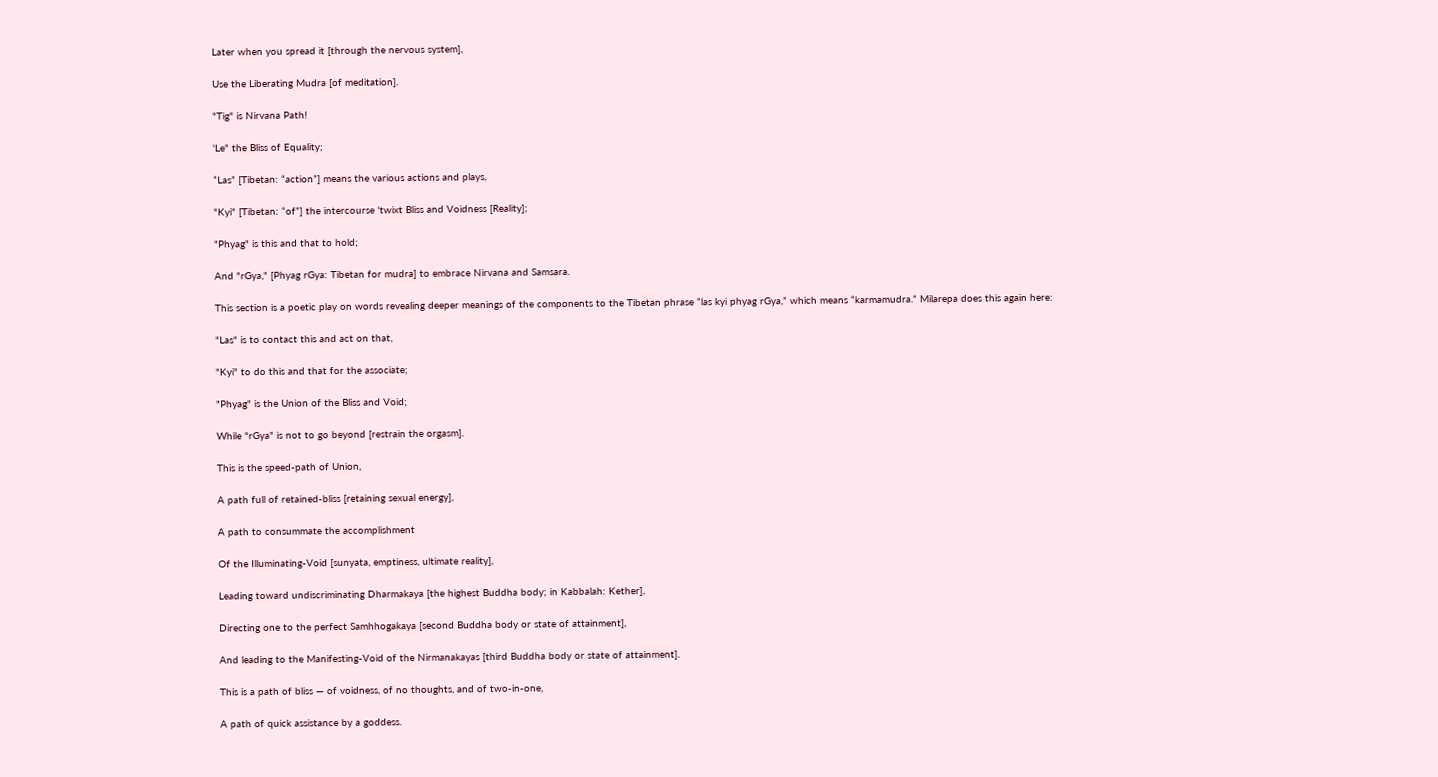Later when you spread it [through the nervous system],

Use the Liberating Mudra [of meditation].

"Tig" is Nirvana Path!

'Le" the Bliss of Equality;

“Las” [Tibetan: “action”] means the various actions and plays,

"Kyi" [Tibetan: “of”] the intercourse 'twixt Bliss and Voidness [Reality];

"Phyag" is this and that to hold;

And "rGya," [Phyag rGya: Tibetan for mudra] to embrace Nirvana and Samsara.

This section is a poetic play on words revealing deeper meanings of the components to the Tibetan phrase “las kyi phyag rGya,” which means “karmamudra.” Milarepa does this again here:

"Las" is to contact this and act on that,

"Kyi" to do this and that for the associate;

"Phyag" is the Union of the Bliss and Void;

While "rGya" is not to go beyond [restrain the orgasm].

This is the speed-path of Union,

A path full of retained-bliss [retaining sexual energy],

A path to consummate the accomplishment

Of the Illuminating-Void [sunyata, emptiness, ultimate reality],

Leading toward undiscriminating Dharmakaya [the highest Buddha body; in Kabbalah: Kether],

Directing one to the perfect Samhhogakaya [second Buddha body or state of attainment],

And leading to the Manifesting-Void of the Nirmanakayas [third Buddha body or state of attainment].

This is a path of bliss — of voidness, of no thoughts, and of two-in-one,

A path of quick assistance by a goddess.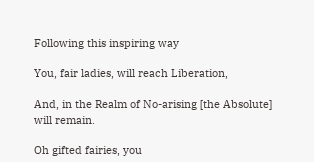Following this inspiring way

You, fair ladies, will reach Liberation,

And, in the Realm of No-arising [the Absolute] will remain.

Oh gifted fairies, you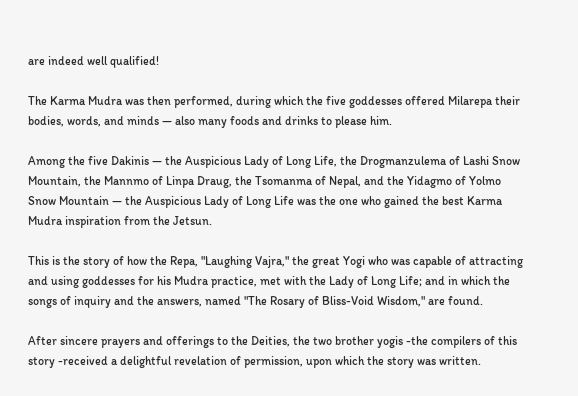are indeed well qualified!

The Karma Mudra was then performed, during which the five goddesses offered Milarepa their bodies, words, and minds — also many foods and drinks to please him.

Among the five Dakinis — the Auspicious Lady of Long Life, the Drogmanzulema of Lashi Snow Mountain, the Mannmo of Linpa Draug, the Tsomanma of Nepal, and the Yidagmo of Yolmo Snow Mountain — the Auspicious Lady of Long Life was the one who gained the best Karma Mudra inspiration from the Jetsun.

This is the story of how the Repa, "Laughing Vajra," the great Yogi who was capable of attracting and using goddesses for his Mudra practice, met with the Lady of Long Life; and in which the songs of inquiry and the answers, named "The Rosary of Bliss-Void Wisdom," are found.

After sincere prayers and offerings to the Deities, the two brother yogis -the compilers of this story -received a delightful revelation of permission, upon which the story was written.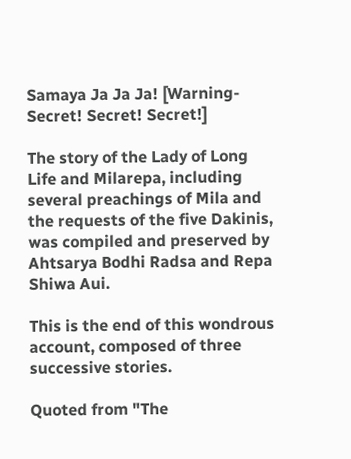Samaya Ja Ja Ja! [Warning- Secret! Secret! Secret!]

The story of the Lady of Long Life and Milarepa, including several preachings of Mila and the requests of the five Dakinis, was compiled and preserved by Ahtsarya Bodhi Radsa and Repa Shiwa Aui.

This is the end of this wondrous account, composed of three successive stories.

Quoted from "The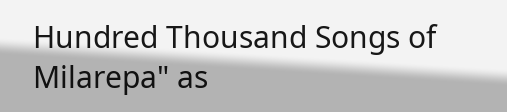Hundred Thousand Songs of Milarepa" as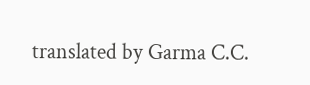translated by Garma C.C.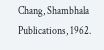Chang, Shambhala Publications, 1962.